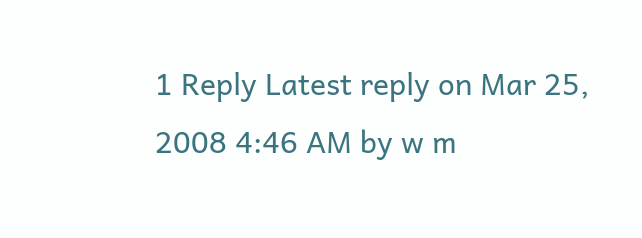1 Reply Latest reply on Mar 25, 2008 4:46 AM by w m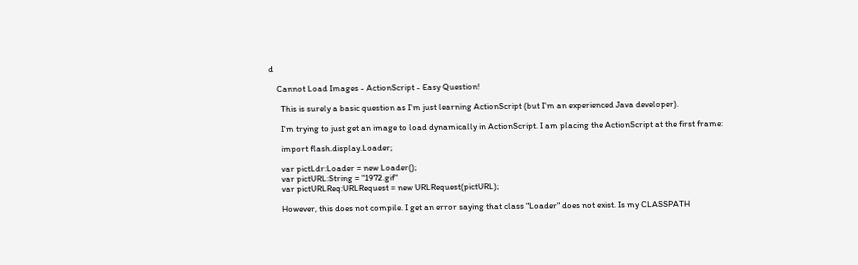d

    Cannot Load Images - ActionScript - Easy Question!

      This is surely a basic question as I'm just learning ActionScript (but I'm an experienced Java developer).

      I'm trying to just get an image to load dynamically in ActionScript. I am placing the ActionScript at the first frame:

      import flash.display.Loader;

      var pictLdr:Loader = new Loader();
      var pictURL:String = "1972.gif"
      var pictURLReq:URLRequest = new URLRequest(pictURL);

      However, this does not compile. I get an error saying that class "Loader" does not exist. Is my CLASSPATH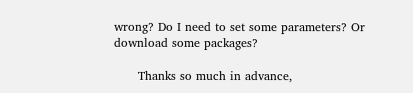wrong? Do I need to set some parameters? Or download some packages?

      Thanks so much in advance,